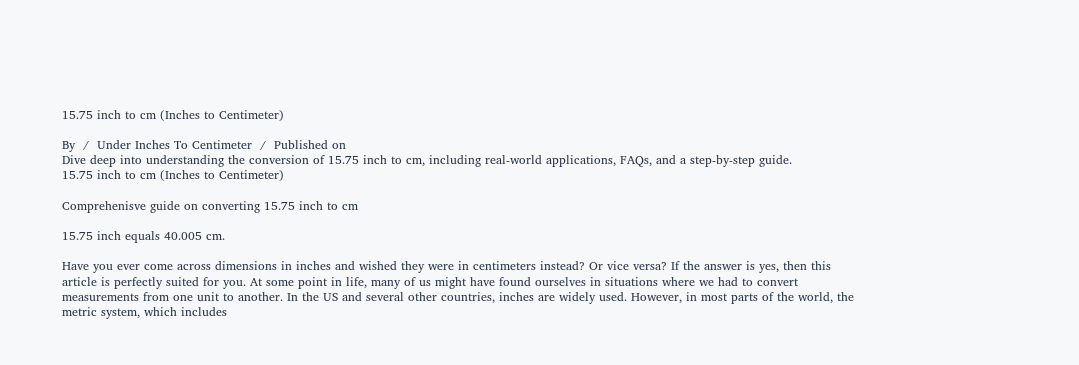15.75 inch to cm (Inches to Centimeter)

By  /  Under Inches To Centimeter  /  Published on
Dive deep into understanding the conversion of 15.75 inch to cm, including real-world applications, FAQs, and a step-by-step guide.
15.75 inch to cm (Inches to Centimeter)

Comprehenisve guide on converting 15.75 inch to cm

15.75 inch equals 40.005 cm.

Have you ever come across dimensions in inches and wished they were in centimeters instead? Or vice versa? If the answer is yes, then this article is perfectly suited for you. At some point in life, many of us might have found ourselves in situations where we had to convert measurements from one unit to another. In the US and several other countries, inches are widely used. However, in most parts of the world, the metric system, which includes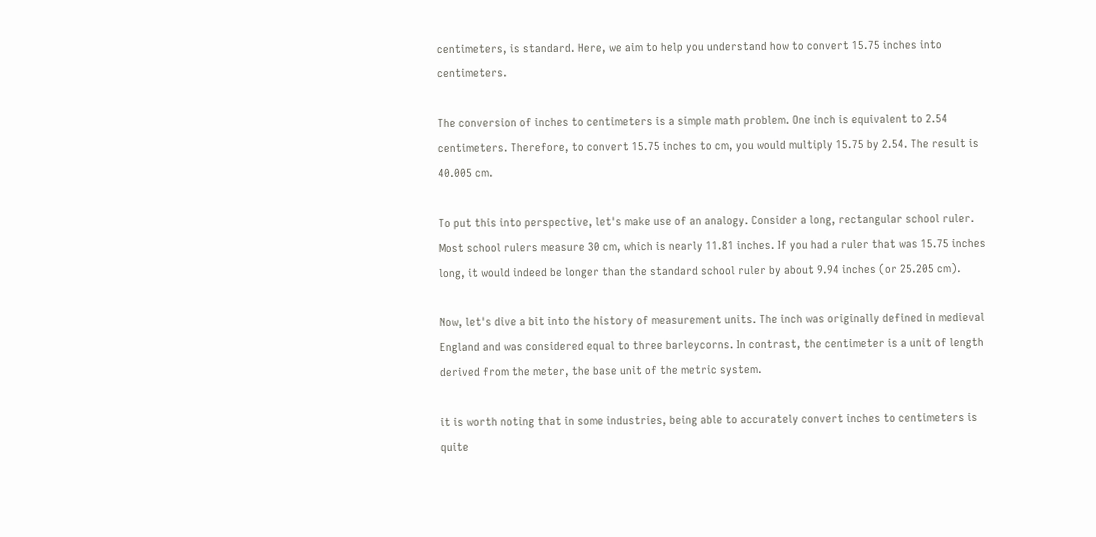centimeters, is standard. Here, we aim to help you understand how to convert 15.75 inches into centimeters.

The conversion of inches to centimeters is a simple math problem. One inch is equivalent to 2.54 centimeters. Therefore, to convert 15.75 inches to cm, you would multiply 15.75 by 2.54. The result is 40.005 cm.

To put this into perspective, let's make use of an analogy. Consider a long, rectangular school ruler. Most school rulers measure 30 cm, which is nearly 11.81 inches. If you had a ruler that was 15.75 inches long, it would indeed be longer than the standard school ruler by about 9.94 inches (or 25.205 cm).

Now, let's dive a bit into the history of measurement units. The inch was originally defined in medieval England and was considered equal to three barleycorns. In contrast, the centimeter is a unit of length derived from the meter, the base unit of the metric system.

it is worth noting that in some industries, being able to accurately convert inches to centimeters is quite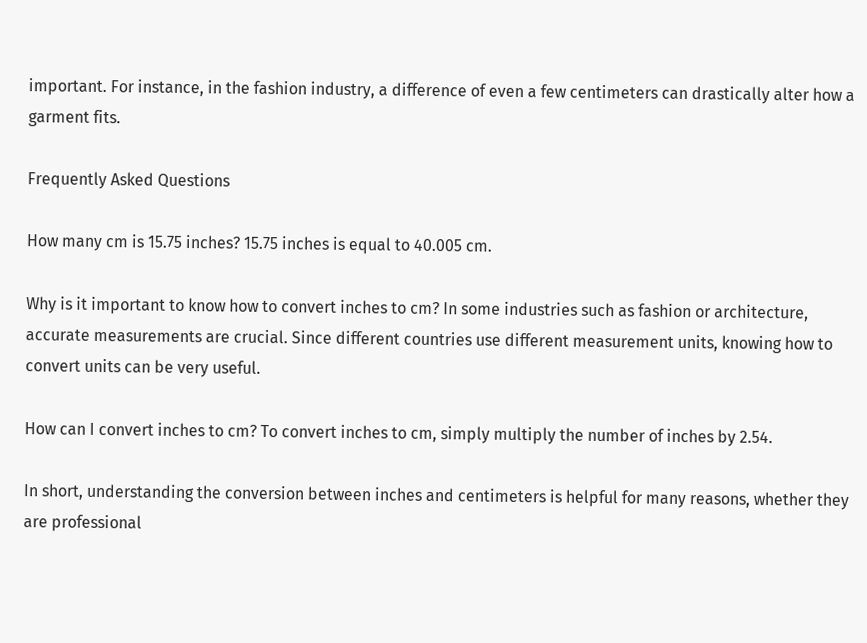important. For instance, in the fashion industry, a difference of even a few centimeters can drastically alter how a garment fits.

Frequently Asked Questions

How many cm is 15.75 inches? 15.75 inches is equal to 40.005 cm.

Why is it important to know how to convert inches to cm? In some industries such as fashion or architecture, accurate measurements are crucial. Since different countries use different measurement units, knowing how to convert units can be very useful.

How can I convert inches to cm? To convert inches to cm, simply multiply the number of inches by 2.54.

In short, understanding the conversion between inches and centimeters is helpful for many reasons, whether they are professional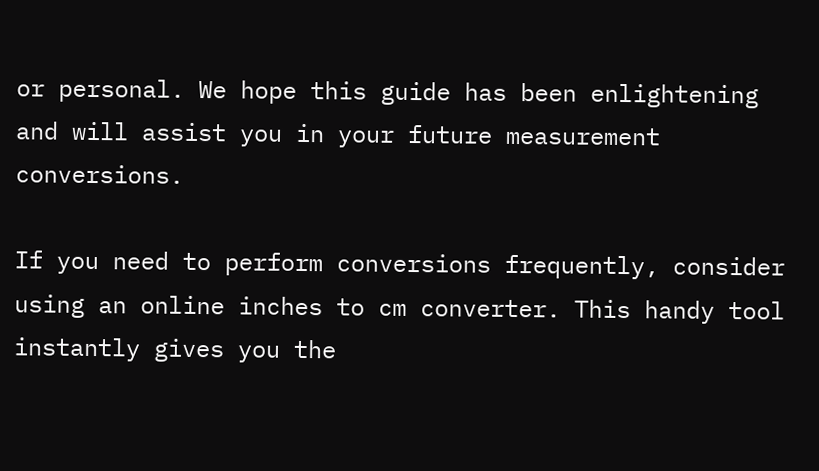or personal. We hope this guide has been enlightening and will assist you in your future measurement conversions.

If you need to perform conversions frequently, consider using an online inches to cm converter. This handy tool instantly gives you the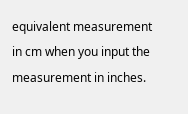equivalent measurement in cm when you input the measurement in inches.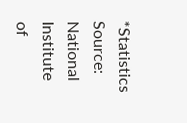*Statistics Source: National Institute of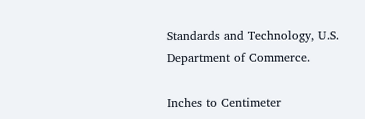Standards and Technology, U.S. Department of Commerce.

Inches to Centimeter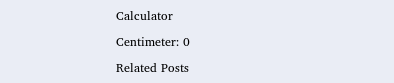Calculator

Centimeter: 0

Related Posts